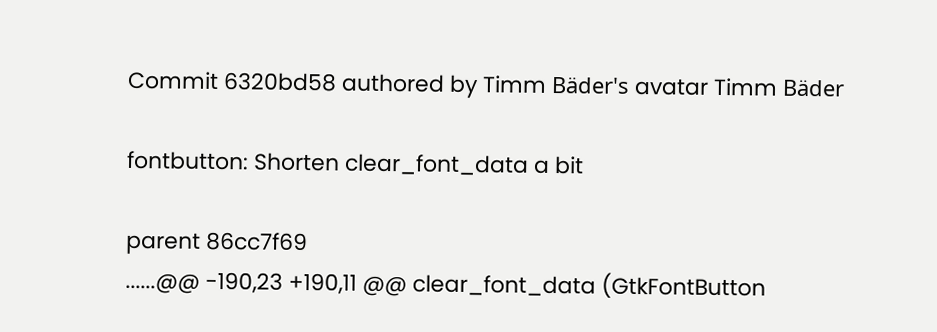Commit 6320bd58 authored by Timm Bäder's avatar Timm Bäder

fontbutton: Shorten clear_font_data a bit

parent 86cc7f69
......@@ -190,23 +190,11 @@ clear_font_data (GtkFontButton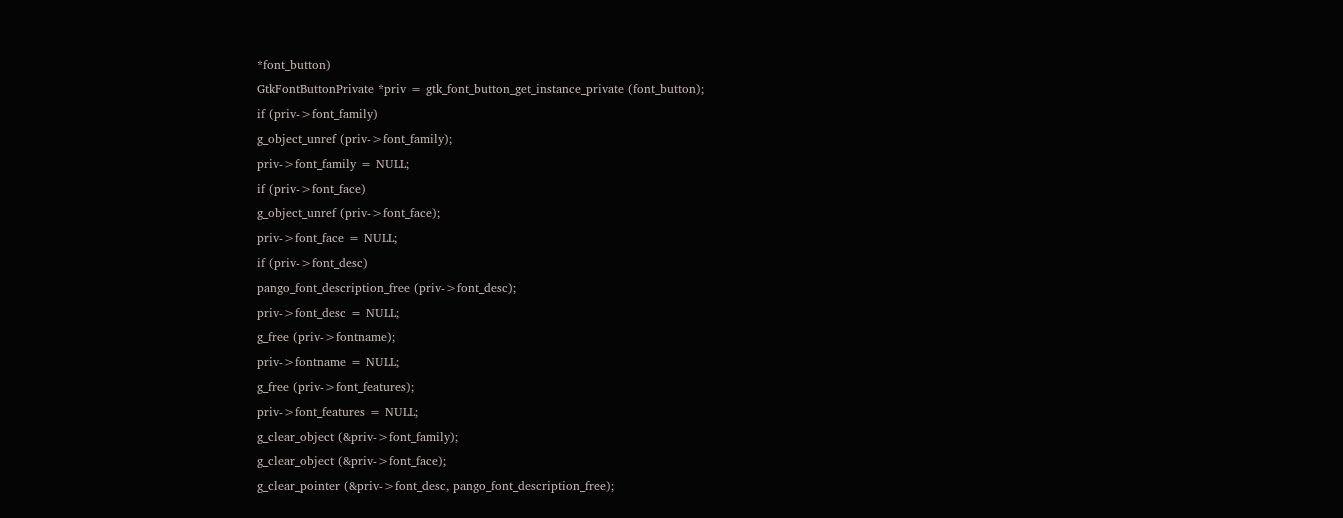*font_button)
GtkFontButtonPrivate *priv = gtk_font_button_get_instance_private (font_button);
if (priv->font_family)
g_object_unref (priv->font_family);
priv->font_family = NULL;
if (priv->font_face)
g_object_unref (priv->font_face);
priv->font_face = NULL;
if (priv->font_desc)
pango_font_description_free (priv->font_desc);
priv->font_desc = NULL;
g_free (priv->fontname);
priv->fontname = NULL;
g_free (priv->font_features);
priv->font_features = NULL;
g_clear_object (&priv->font_family);
g_clear_object (&priv->font_face);
g_clear_pointer (&priv->font_desc, pango_font_description_free);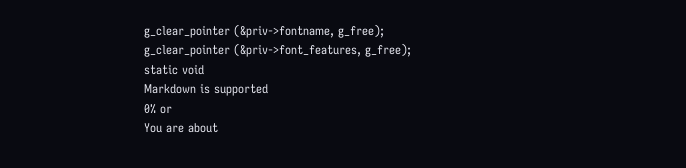g_clear_pointer (&priv->fontname, g_free);
g_clear_pointer (&priv->font_features, g_free);
static void
Markdown is supported
0% or
You are about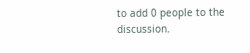to add 0 people to the discussion.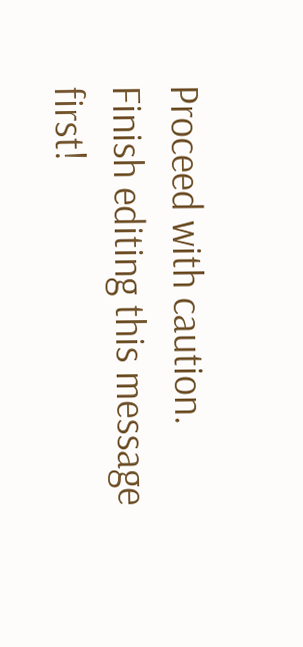Proceed with caution.
Finish editing this message first!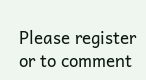Please register or to comment